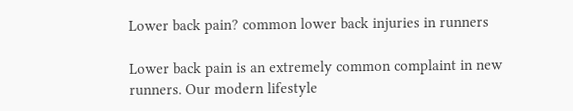Lower back pain? common lower back injuries in runners

Lower back pain is an extremely common complaint in new runners. Our modern lifestyle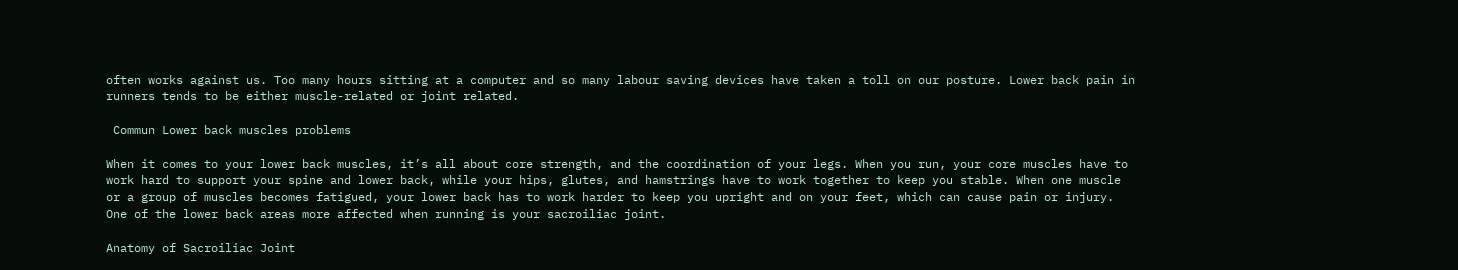often works against us. Too many hours sitting at a computer and so many labour saving devices have taken a toll on our posture. Lower back pain in runners tends to be either muscle-related or joint related.

 Commun Lower back muscles problems

When it comes to your lower back muscles, it’s all about core strength, and the coordination of your legs. When you run, your core muscles have to work hard to support your spine and lower back, while your hips, glutes, and hamstrings have to work together to keep you stable. When one muscle or a group of muscles becomes fatigued, your lower back has to work harder to keep you upright and on your feet, which can cause pain or injury. One of the lower back areas more affected when running is your sacroiliac joint.

Anatomy of Sacroiliac Joint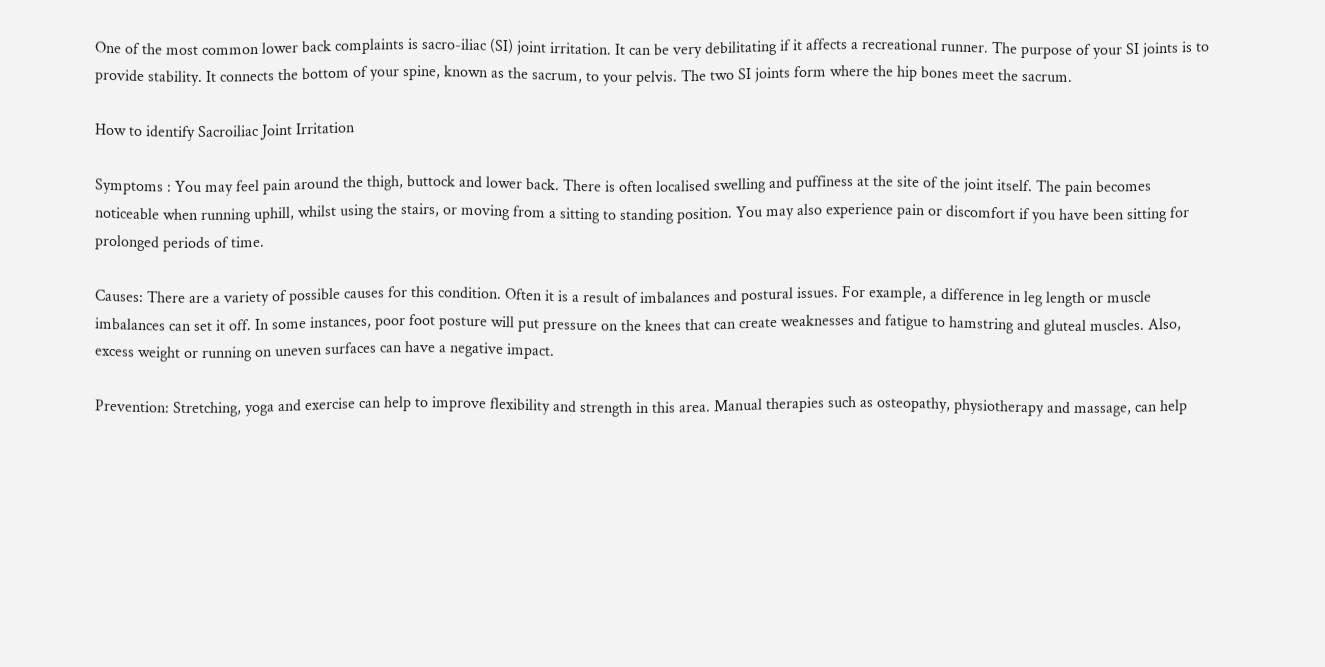One of the most common lower back complaints is sacro-iliac (SI) joint irritation. It can be very debilitating if it affects a recreational runner. The purpose of your SI joints is to provide stability. It connects the bottom of your spine, known as the sacrum, to your pelvis. The two SI joints form where the hip bones meet the sacrum.

How to identify Sacroiliac Joint Irritation

Symptoms : You may feel pain around the thigh, buttock and lower back. There is often localised swelling and puffiness at the site of the joint itself. The pain becomes noticeable when running uphill, whilst using the stairs, or moving from a sitting to standing position. You may also experience pain or discomfort if you have been sitting for prolonged periods of time.

Causes: There are a variety of possible causes for this condition. Often it is a result of imbalances and postural issues. For example, a difference in leg length or muscle imbalances can set it off. In some instances, poor foot posture will put pressure on the knees that can create weaknesses and fatigue to hamstring and gluteal muscles. Also, excess weight or running on uneven surfaces can have a negative impact.

Prevention: Stretching, yoga and exercise can help to improve flexibility and strength in this area. Manual therapies such as osteopathy, physiotherapy and massage, can help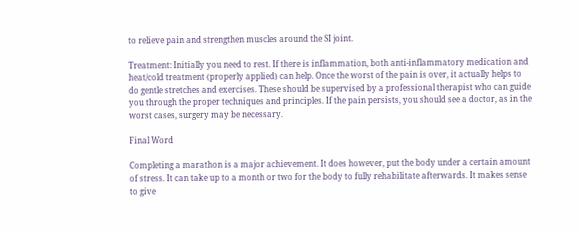to relieve pain and strengthen muscles around the SI joint.

Treatment: Initially you need to rest. If there is inflammation, both anti-inflammatory medication and heat/cold treatment (properly applied) can help. Once the worst of the pain is over, it actually helps to do gentle stretches and exercises. These should be supervised by a professional therapist who can guide you through the proper techniques and principles. If the pain persists, you should see a doctor, as in the worst cases, surgery may be necessary.

Final Word

Completing a marathon is a major achievement. It does however, put the body under a certain amount of stress. It can take up to a month or two for the body to fully rehabilitate afterwards. It makes sense to give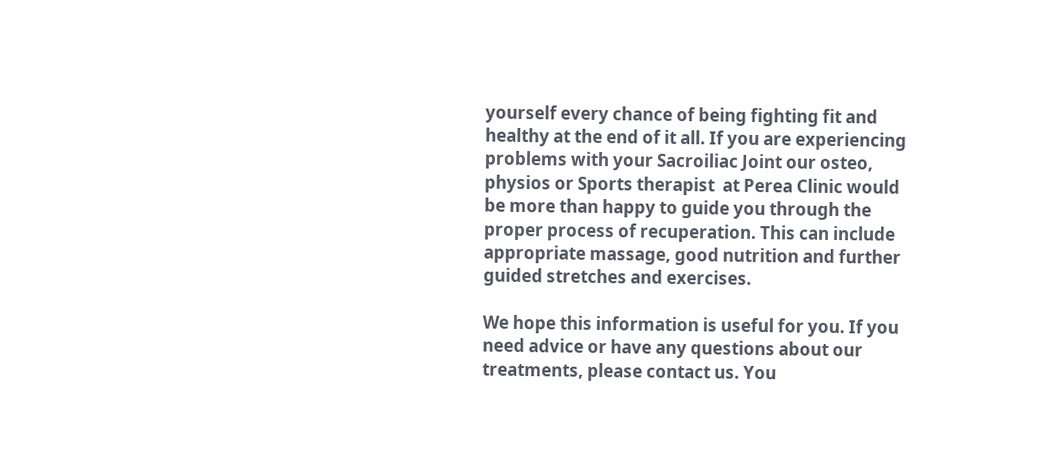yourself every chance of being fighting fit and healthy at the end of it all. If you are experiencing problems with your Sacroiliac Joint our osteo, physios or Sports therapist  at Perea Clinic would be more than happy to guide you through the proper process of recuperation. This can include appropriate massage, good nutrition and further guided stretches and exercises.

We hope this information is useful for you. If you need advice or have any questions about our treatments, please contact us. You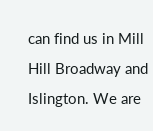can find us in Mill Hill Broadway and Islington. We are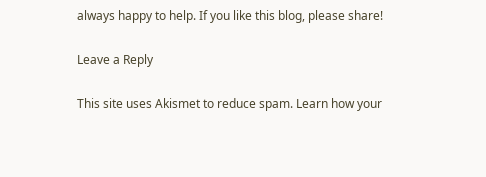always happy to help. If you like this blog, please share!

Leave a Reply

This site uses Akismet to reduce spam. Learn how your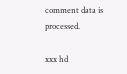comment data is processed.

xxx hd